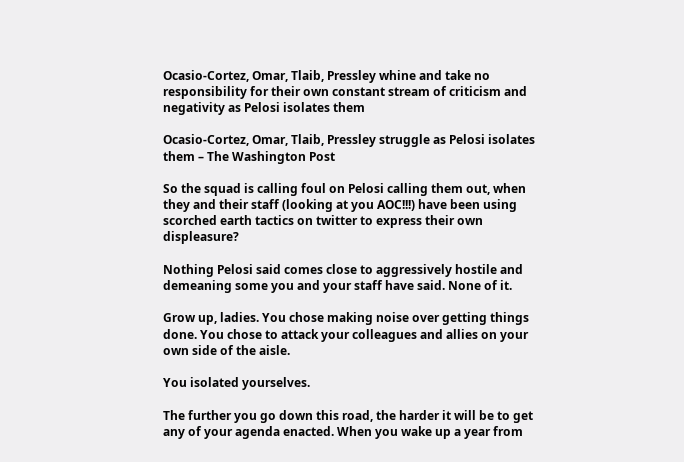Ocasio-Cortez, Omar, Tlaib, Pressley whine and take no responsibility for their own constant stream of criticism and negativity as Pelosi isolates them

Ocasio-Cortez, Omar, Tlaib, Pressley struggle as Pelosi isolates them – The Washington Post

So the squad is calling foul on Pelosi calling them out, when they and their staff (looking at you AOC!!!) have been using scorched earth tactics on twitter to express their own displeasure?

Nothing Pelosi said comes close to aggressively hostile and demeaning some you and your staff have said. None of it.

Grow up, ladies. You chose making noise over getting things done. You chose to attack your colleagues and allies on your own side of the aisle.

You isolated yourselves.

The further you go down this road, the harder it will be to get any of your agenda enacted. When you wake up a year from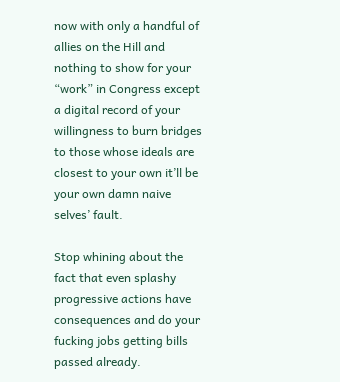now with only a handful of allies on the Hill and nothing to show for your “work” in Congress except a digital record of your willingness to burn bridges to those whose ideals are closest to your own it’ll be your own damn naive selves’ fault.

Stop whining about the fact that even splashy progressive actions have consequences and do your fucking jobs getting bills passed already.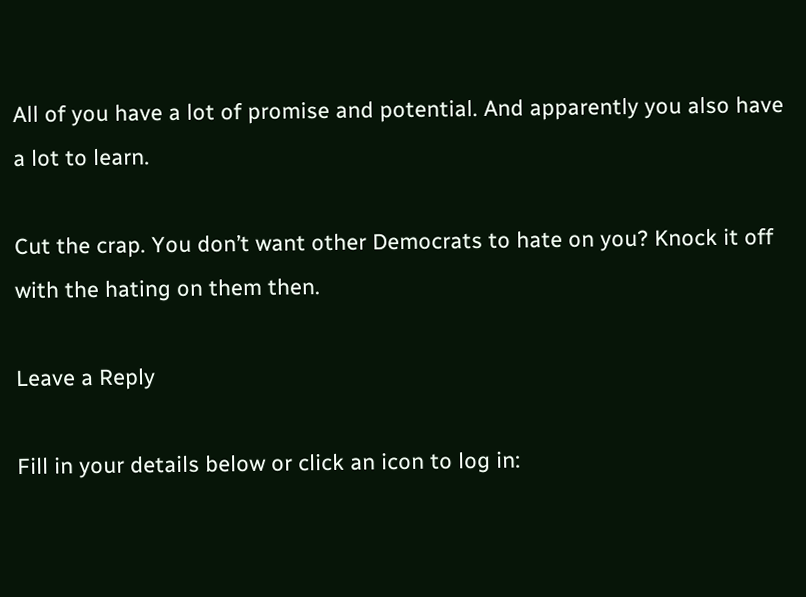All of you have a lot of promise and potential. And apparently you also have a lot to learn.

Cut the crap. You don’t want other Democrats to hate on you? Knock it off with the hating on them then.

Leave a Reply

Fill in your details below or click an icon to log in: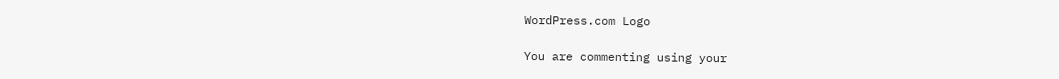WordPress.com Logo

You are commenting using your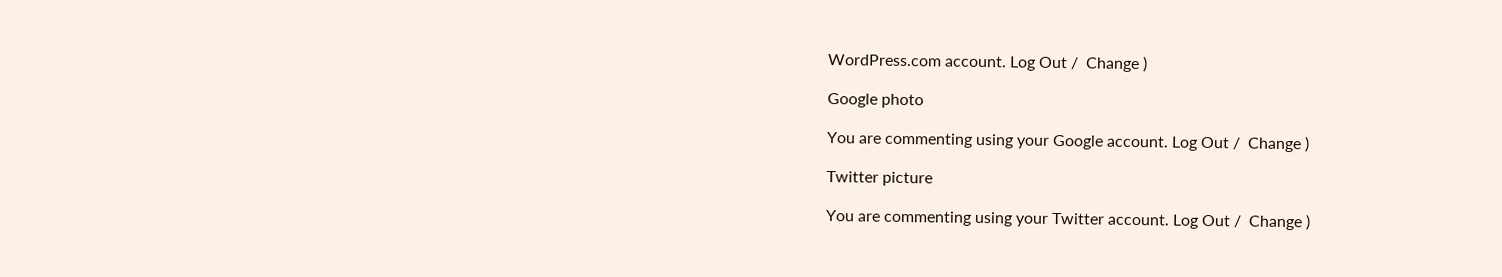WordPress.com account. Log Out /  Change )

Google photo

You are commenting using your Google account. Log Out /  Change )

Twitter picture

You are commenting using your Twitter account. Log Out /  Change )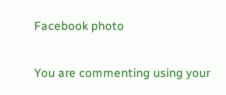Facebook photo

You are commenting using your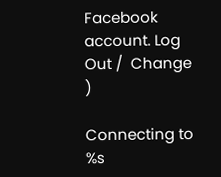Facebook account. Log Out /  Change )

Connecting to %s